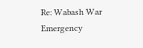Re: Wabash War Emergency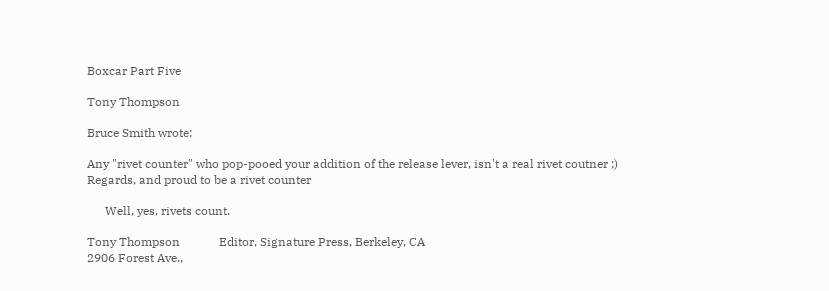Boxcar Part Five

Tony Thompson

Bruce Smith wrote:

Any "rivet counter" who pop-pooed your addition of the release lever, isn't a real rivet coutner ;)
Regards, and proud to be a rivet counter

      Well, yes, rivets count.

Tony Thompson             Editor, Signature Press, Berkeley, CA
2906 Forest Ave.,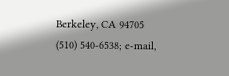Berkeley, CA 94705
(510) 540-6538; e-mail,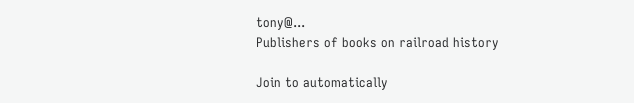tony@...
Publishers of books on railroad history

Join to automatically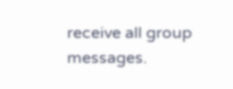receive all group messages.